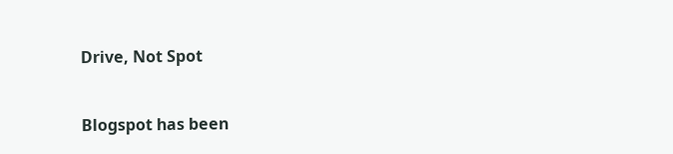Drive, Not Spot


Blogspot has been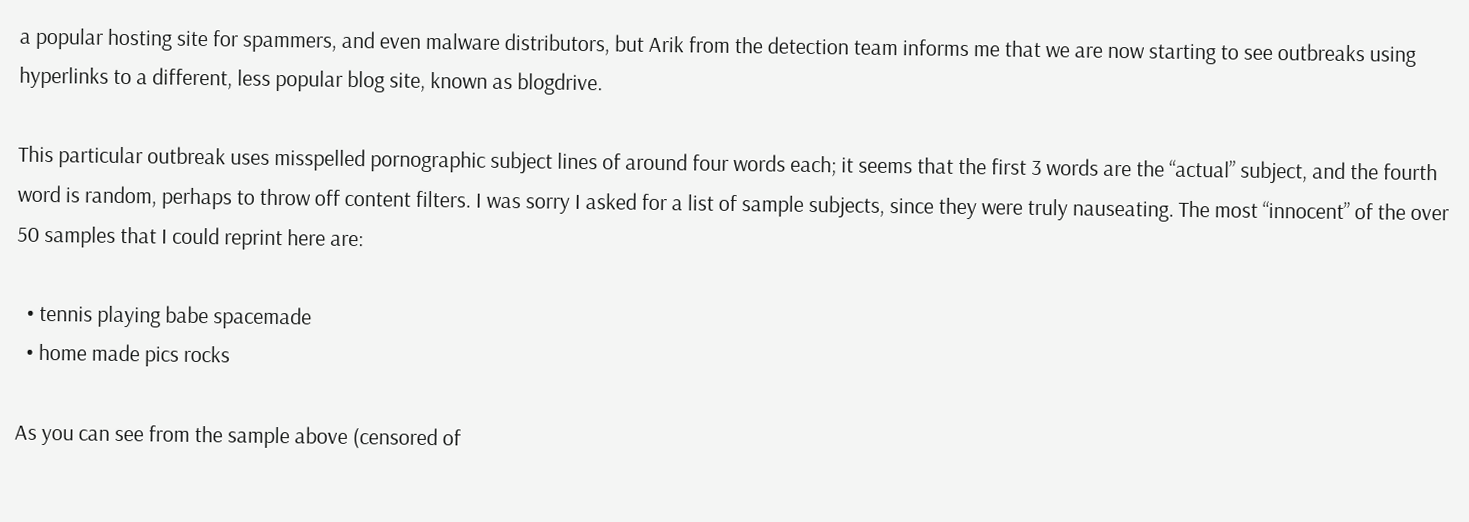a popular hosting site for spammers, and even malware distributors, but Arik from the detection team informs me that we are now starting to see outbreaks using hyperlinks to a different, less popular blog site, known as blogdrive.

This particular outbreak uses misspelled pornographic subject lines of around four words each; it seems that the first 3 words are the “actual” subject, and the fourth word is random, perhaps to throw off content filters. I was sorry I asked for a list of sample subjects, since they were truly nauseating. The most “innocent” of the over 50 samples that I could reprint here are:

  • tennis playing babe spacemade
  • home made pics rocks

As you can see from the sample above (censored of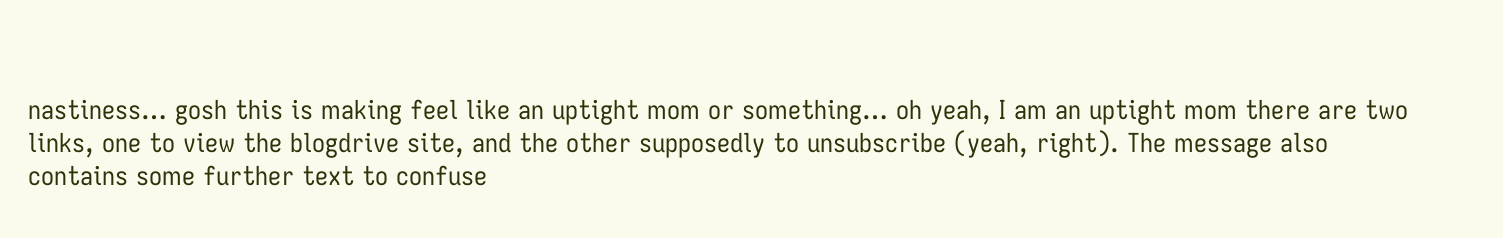nastiness… gosh this is making feel like an uptight mom or something… oh yeah, I am an uptight mom there are two links, one to view the blogdrive site, and the other supposedly to unsubscribe (yeah, right). The message also contains some further text to confuse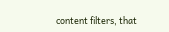content filters, that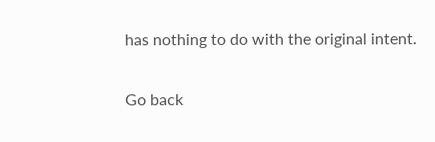has nothing to do with the original intent.

Go back